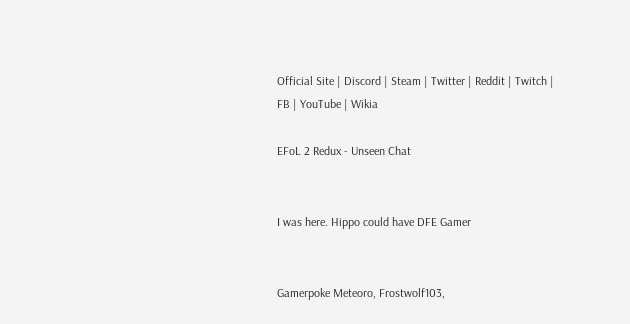Official Site | Discord | Steam | Twitter | Reddit | Twitch | FB | YouTube | Wikia

EFoL 2 Redux - Unseen Chat


I was here. Hippo could have DFE Gamer


Gamerpoke Meteoro, Frostwolf103,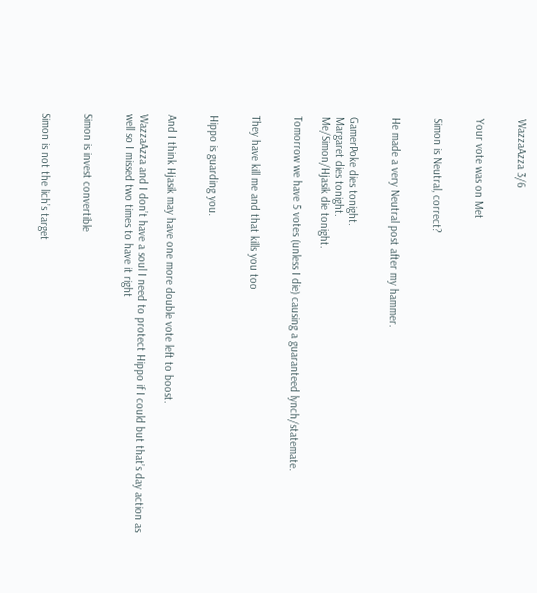WazzaAzza 3/6


Your vote was on Met


Simon is Neutral, correct?


He made a very Neutral post after my hammer.


GamerPoke dies tonight.
Margaret dies tonight.
Me/Simon/Hjasik die tonight.

Tomorrow we have 5 votes (unless I die) causing a guaranteed lynch/statemate.


They have kill me and that kills you too


Hippo is guarding you.


And I think Hjasik may have one more double vote left to boost.

WazzaAzza and I don’t have a soul I need to protect Hippo if I could but that’s day action as well so I missed two times to have it right


Simon is invest convertible


Simon is not the lich’s target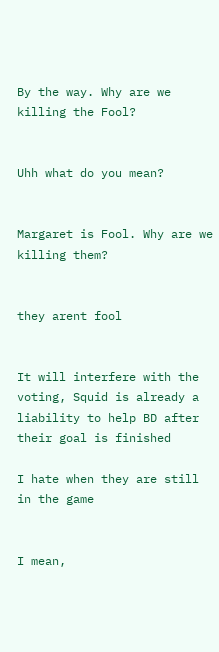By the way. Why are we killing the Fool?


Uhh what do you mean?


Margaret is Fool. Why are we killing them?


they arent fool


It will interfere with the voting, Squid is already a liability to help BD after their goal is finished

I hate when they are still in the game


I mean,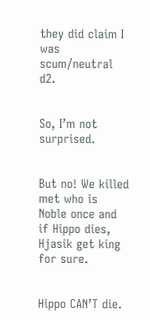they did claim I was scum/neutral d2.


So, I’m not surprised.


But no! We killed met who is Noble once and if Hippo dies, Hjasik get king for sure.


Hippo CAN’T die.